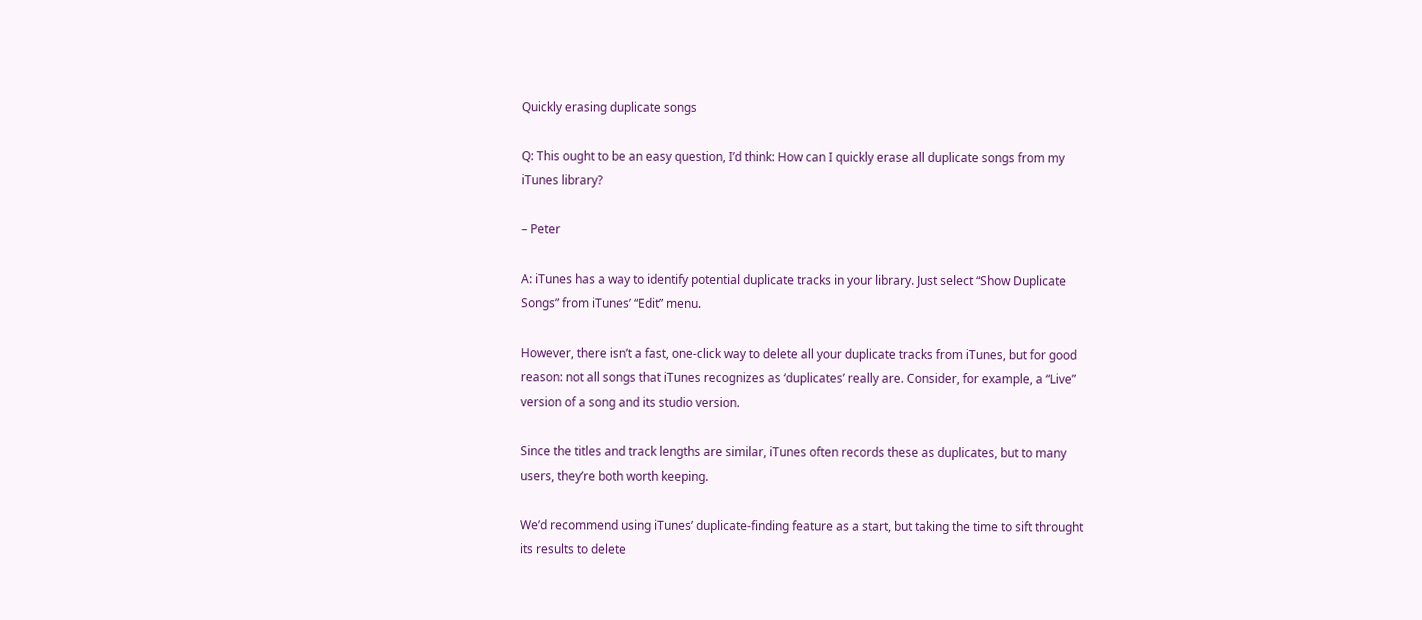Quickly erasing duplicate songs

Q: This ought to be an easy question, I’d think: How can I quickly erase all duplicate songs from my iTunes library?

– Peter

A: iTunes has a way to identify potential duplicate tracks in your library. Just select “Show Duplicate Songs” from iTunes’ “Edit” menu.

However, there isn’t a fast, one-click way to delete all your duplicate tracks from iTunes, but for good reason: not all songs that iTunes recognizes as ‘duplicates’ really are. Consider, for example, a “Live” version of a song and its studio version.

Since the titles and track lengths are similar, iTunes often records these as duplicates, but to many users, they’re both worth keeping.

We’d recommend using iTunes’ duplicate-finding feature as a start, but taking the time to sift throught its results to delete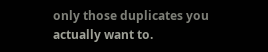only those duplicates you actually want to.